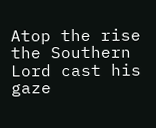Atop the rise the Southern Lord cast his gaze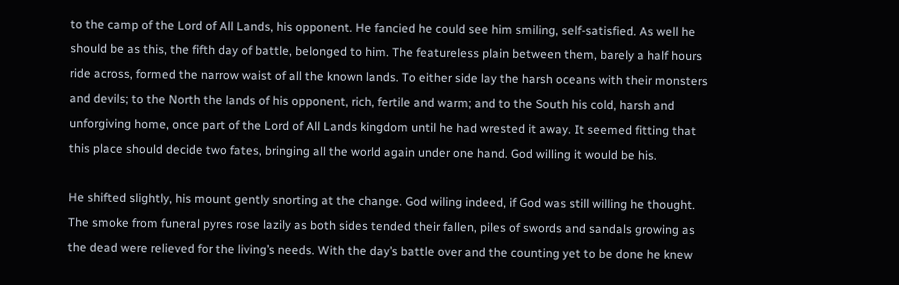to the camp of the Lord of All Lands, his opponent. He fancied he could see him smiling, self-satisfied. As well he should be as this, the fifth day of battle, belonged to him. The featureless plain between them, barely a half hours ride across, formed the narrow waist of all the known lands. To either side lay the harsh oceans with their monsters and devils; to the North the lands of his opponent, rich, fertile and warm; and to the South his cold, harsh and unforgiving home, once part of the Lord of All Lands kingdom until he had wrested it away. It seemed fitting that this place should decide two fates, bringing all the world again under one hand. God willing it would be his.

He shifted slightly, his mount gently snorting at the change. God wiling indeed, if God was still willing he thought. The smoke from funeral pyres rose lazily as both sides tended their fallen, piles of swords and sandals growing as the dead were relieved for the living’s needs. With the day’s battle over and the counting yet to be done he knew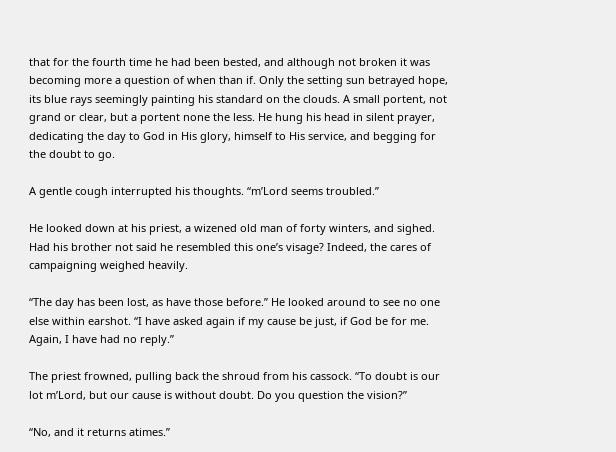that for the fourth time he had been bested, and although not broken it was becoming more a question of when than if. Only the setting sun betrayed hope, its blue rays seemingly painting his standard on the clouds. A small portent, not grand or clear, but a portent none the less. He hung his head in silent prayer, dedicating the day to God in His glory, himself to His service, and begging for the doubt to go.

A gentle cough interrupted his thoughts. “m’Lord seems troubled.”

He looked down at his priest, a wizened old man of forty winters, and sighed. Had his brother not said he resembled this one’s visage? Indeed, the cares of campaigning weighed heavily.

“The day has been lost, as have those before.” He looked around to see no one else within earshot. “I have asked again if my cause be just, if God be for me. Again, I have had no reply.”

The priest frowned, pulling back the shroud from his cassock. “To doubt is our lot m’Lord, but our cause is without doubt. Do you question the vision?”

“No, and it returns atimes.”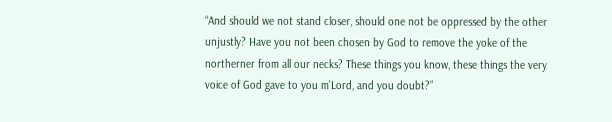“And should we not stand closer, should one not be oppressed by the other unjustly? Have you not been chosen by God to remove the yoke of the northerner from all our necks? These things you know, these things the very voice of God gave to you m’Lord, and you doubt?”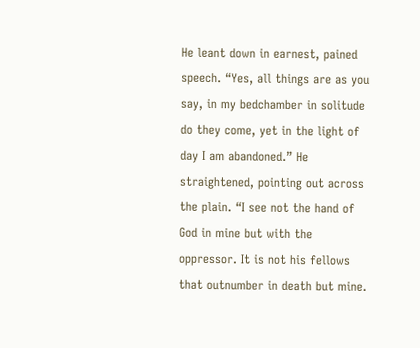He leant down in earnest, pained speech. “Yes, all things are as you say, in my bedchamber in solitude do they come, yet in the light of day I am abandoned.” He straightened, pointing out across the plain. “I see not the hand of God in mine but with the oppressor. It is not his fellows that outnumber in death but mine.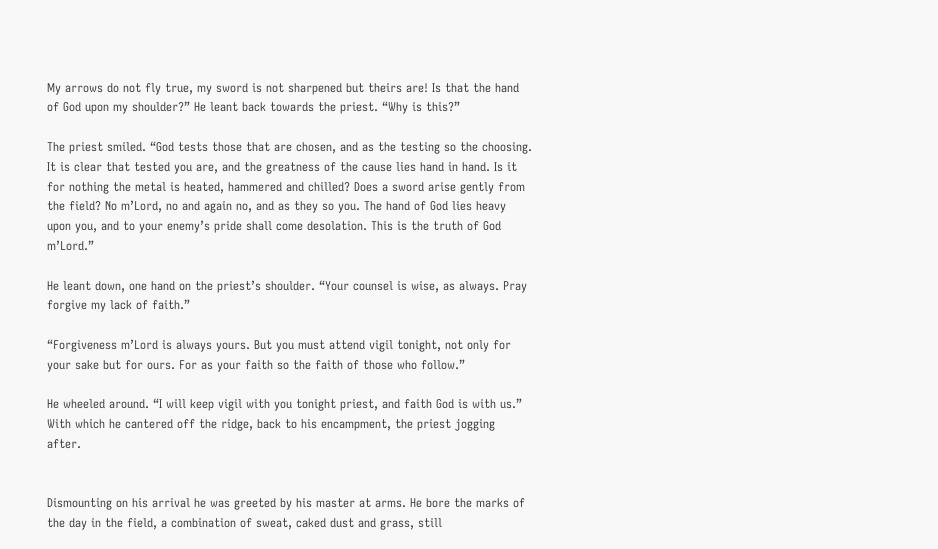My arrows do not fly true, my sword is not sharpened but theirs are! Is that the hand of God upon my shoulder?” He leant back towards the priest. “Why is this?”

The priest smiled. “God tests those that are chosen, and as the testing so the choosing. It is clear that tested you are, and the greatness of the cause lies hand in hand. Is it for nothing the metal is heated, hammered and chilled? Does a sword arise gently from the field? No m’Lord, no and again no, and as they so you. The hand of God lies heavy upon you, and to your enemy’s pride shall come desolation. This is the truth of God m’Lord.”

He leant down, one hand on the priest’s shoulder. “Your counsel is wise, as always. Pray forgive my lack of faith.”

“Forgiveness m’Lord is always yours. But you must attend vigil tonight, not only for your sake but for ours. For as your faith so the faith of those who follow.”

He wheeled around. “I will keep vigil with you tonight priest, and faith God is with us.” With which he cantered off the ridge, back to his encampment, the priest jogging after.


Dismounting on his arrival he was greeted by his master at arms. He bore the marks of the day in the field, a combination of sweat, caked dust and grass, still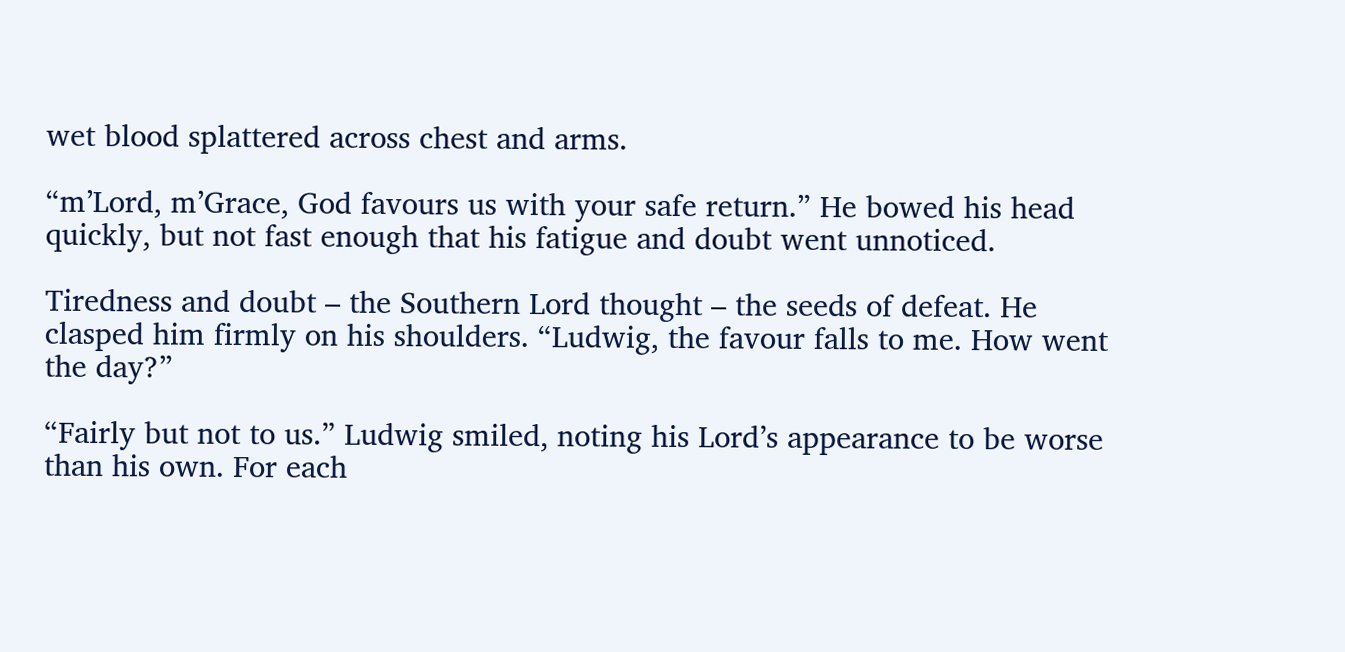wet blood splattered across chest and arms.

“m’Lord, m’Grace, God favours us with your safe return.” He bowed his head quickly, but not fast enough that his fatigue and doubt went unnoticed.

Tiredness and doubt – the Southern Lord thought – the seeds of defeat. He clasped him firmly on his shoulders. “Ludwig, the favour falls to me. How went the day?”

“Fairly but not to us.” Ludwig smiled, noting his Lord’s appearance to be worse than his own. For each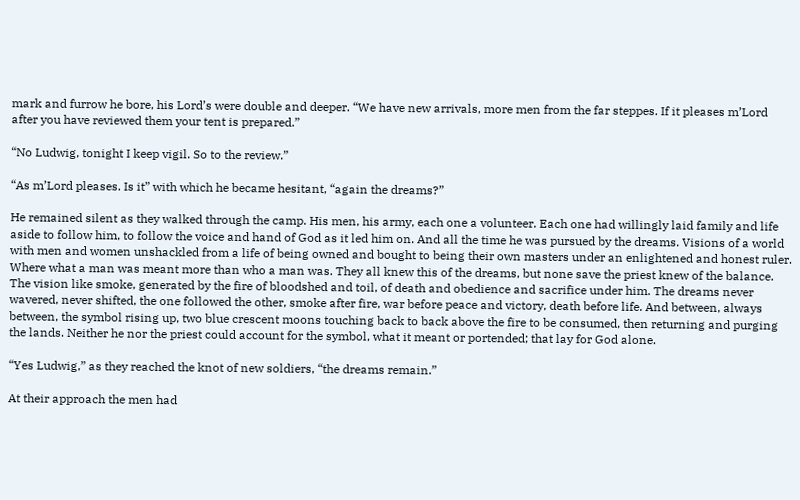mark and furrow he bore, his Lord’s were double and deeper. “We have new arrivals, more men from the far steppes. If it pleases m’Lord after you have reviewed them your tent is prepared.”

“No Ludwig, tonight I keep vigil. So to the review.”

“As m’Lord pleases. Is it” with which he became hesitant, “again the dreams?”

He remained silent as they walked through the camp. His men, his army, each one a volunteer. Each one had willingly laid family and life aside to follow him, to follow the voice and hand of God as it led him on. And all the time he was pursued by the dreams. Visions of a world with men and women unshackled from a life of being owned and bought to being their own masters under an enlightened and honest ruler. Where what a man was meant more than who a man was. They all knew this of the dreams, but none save the priest knew of the balance. The vision like smoke, generated by the fire of bloodshed and toil, of death and obedience and sacrifice under him. The dreams never wavered, never shifted, the one followed the other, smoke after fire, war before peace and victory, death before life. And between, always between, the symbol rising up, two blue crescent moons touching back to back above the fire to be consumed, then returning and purging the lands. Neither he nor the priest could account for the symbol, what it meant or portended; that lay for God alone.

“Yes Ludwig,” as they reached the knot of new soldiers, “the dreams remain.”

At their approach the men had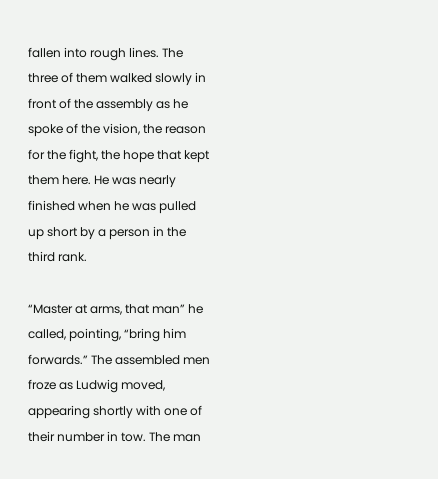fallen into rough lines. The three of them walked slowly in front of the assembly as he spoke of the vision, the reason for the fight, the hope that kept them here. He was nearly finished when he was pulled up short by a person in the third rank.

“Master at arms, that man” he called, pointing, “bring him forwards.” The assembled men froze as Ludwig moved, appearing shortly with one of their number in tow. The man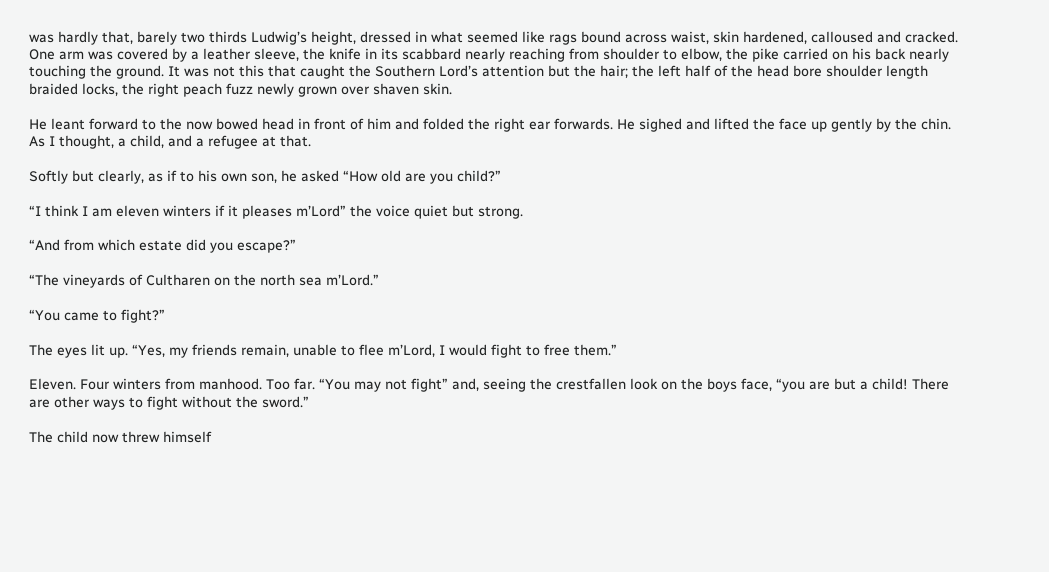was hardly that, barely two thirds Ludwig’s height, dressed in what seemed like rags bound across waist, skin hardened, calloused and cracked. One arm was covered by a leather sleeve, the knife in its scabbard nearly reaching from shoulder to elbow, the pike carried on his back nearly touching the ground. It was not this that caught the Southern Lord’s attention but the hair; the left half of the head bore shoulder length braided locks, the right peach fuzz newly grown over shaven skin.

He leant forward to the now bowed head in front of him and folded the right ear forwards. He sighed and lifted the face up gently by the chin. As I thought, a child, and a refugee at that.

Softly but clearly, as if to his own son, he asked “How old are you child?”

“I think I am eleven winters if it pleases m’Lord” the voice quiet but strong.

“And from which estate did you escape?”

“The vineyards of Cultharen on the north sea m’Lord.”

“You came to fight?”

The eyes lit up. “Yes, my friends remain, unable to flee m’Lord, I would fight to free them.”

Eleven. Four winters from manhood. Too far. “You may not fight” and, seeing the crestfallen look on the boys face, “you are but a child! There are other ways to fight without the sword.”

The child now threw himself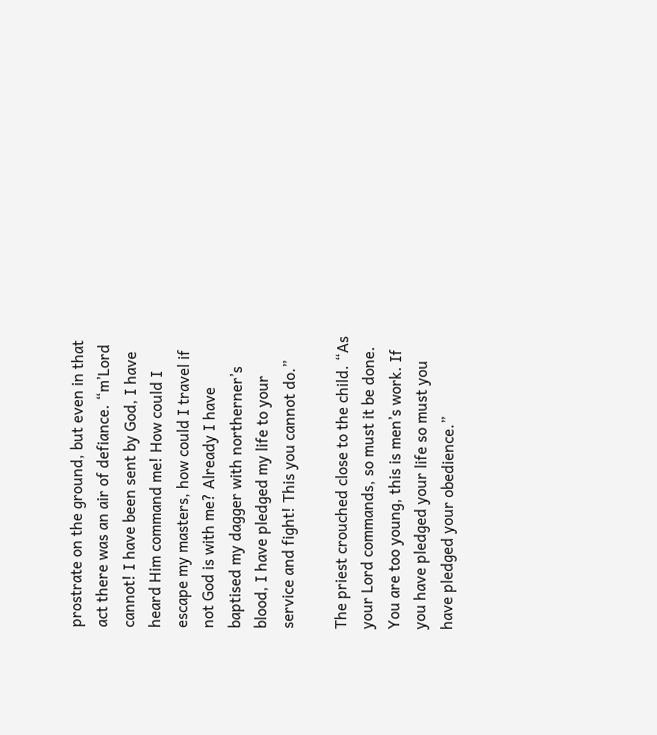prostrate on the ground, but even in that act there was an air of defiance. “m’Lord cannot! I have been sent by God, I have heard Him command me! How could I escape my masters, how could I travel if not God is with me? Already I have baptised my dagger with northerner’s blood, I have pledged my life to your service and fight! This you cannot do.”

The priest crouched close to the child. “As your Lord commands, so must it be done. You are too young, this is men’s work. If you have pledged your life so must you have pledged your obedience.”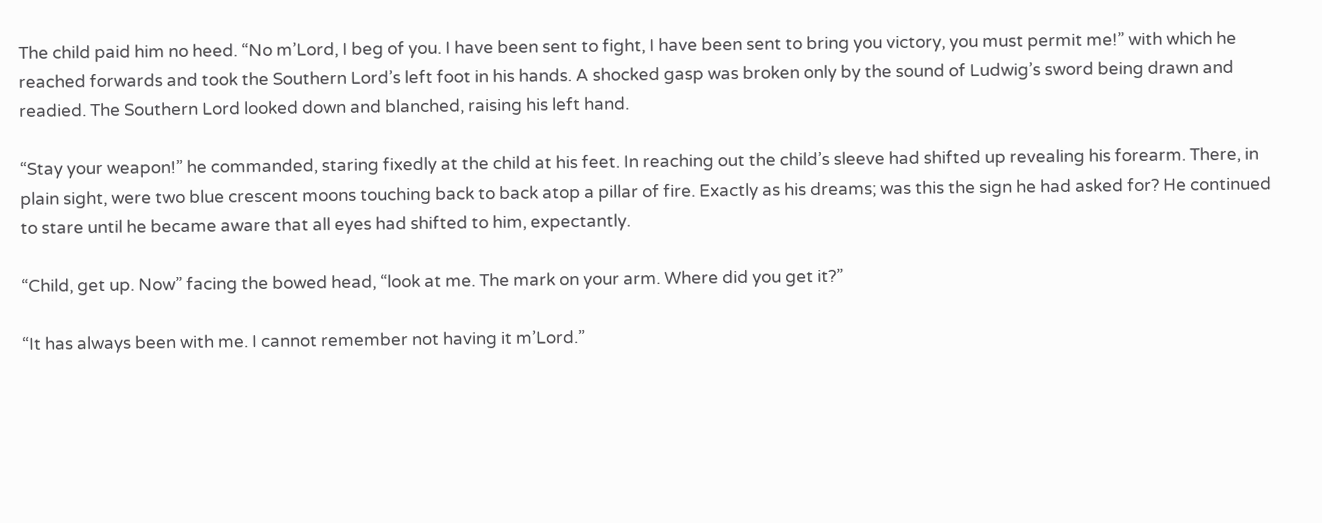The child paid him no heed. “No m’Lord, I beg of you. I have been sent to fight, I have been sent to bring you victory, you must permit me!” with which he reached forwards and took the Southern Lord’s left foot in his hands. A shocked gasp was broken only by the sound of Ludwig’s sword being drawn and readied. The Southern Lord looked down and blanched, raising his left hand.

“Stay your weapon!” he commanded, staring fixedly at the child at his feet. In reaching out the child’s sleeve had shifted up revealing his forearm. There, in plain sight, were two blue crescent moons touching back to back atop a pillar of fire. Exactly as his dreams; was this the sign he had asked for? He continued to stare until he became aware that all eyes had shifted to him, expectantly.

“Child, get up. Now” facing the bowed head, “look at me. The mark on your arm. Where did you get it?”

“It has always been with me. I cannot remember not having it m’Lord.”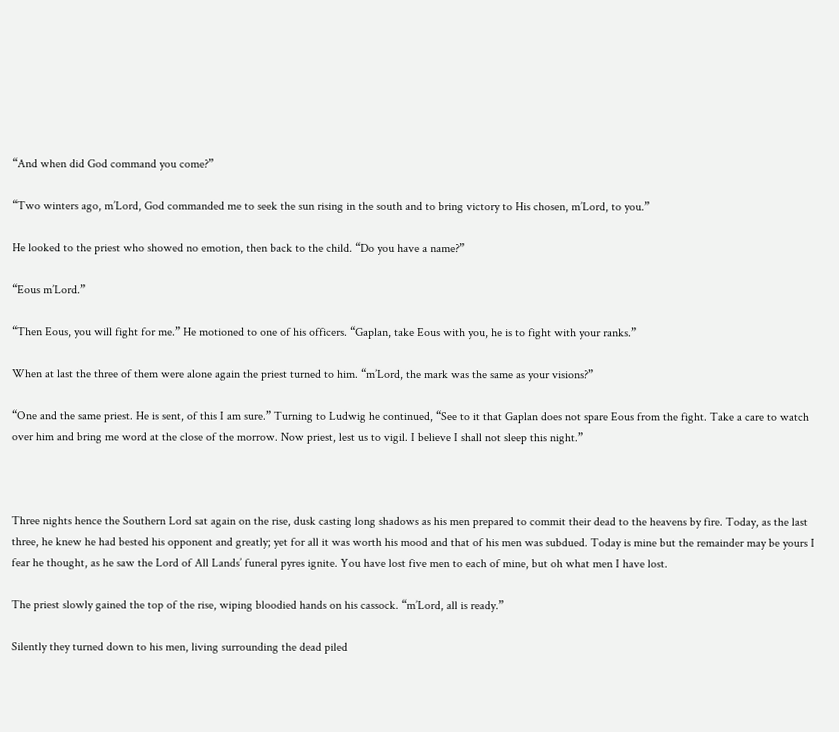“And when did God command you come?”

“Two winters ago, m’Lord, God commanded me to seek the sun rising in the south and to bring victory to His chosen, m’Lord, to you.”

He looked to the priest who showed no emotion, then back to the child. “Do you have a name?”

“Eous m’Lord.”

“Then Eous, you will fight for me.” He motioned to one of his officers. “Gaplan, take Eous with you, he is to fight with your ranks.”

When at last the three of them were alone again the priest turned to him. “m’Lord, the mark was the same as your visions?”

“One and the same priest. He is sent, of this I am sure.” Turning to Ludwig he continued, “See to it that Gaplan does not spare Eous from the fight. Take a care to watch over him and bring me word at the close of the morrow. Now priest, lest us to vigil. I believe I shall not sleep this night.”



Three nights hence the Southern Lord sat again on the rise, dusk casting long shadows as his men prepared to commit their dead to the heavens by fire. Today, as the last three, he knew he had bested his opponent and greatly; yet for all it was worth his mood and that of his men was subdued. Today is mine but the remainder may be yours I fear he thought, as he saw the Lord of All Lands’ funeral pyres ignite. You have lost five men to each of mine, but oh what men I have lost.

The priest slowly gained the top of the rise, wiping bloodied hands on his cassock. “m’Lord, all is ready.”

Silently they turned down to his men, living surrounding the dead piled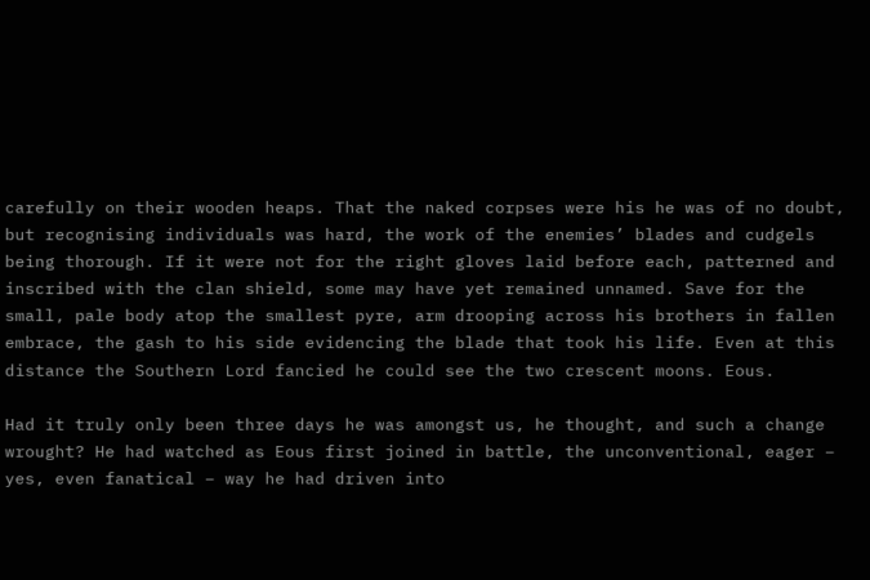carefully on their wooden heaps. That the naked corpses were his he was of no doubt, but recognising individuals was hard, the work of the enemies’ blades and cudgels being thorough. If it were not for the right gloves laid before each, patterned and inscribed with the clan shield, some may have yet remained unnamed. Save for the small, pale body atop the smallest pyre, arm drooping across his brothers in fallen embrace, the gash to his side evidencing the blade that took his life. Even at this distance the Southern Lord fancied he could see the two crescent moons. Eous.

Had it truly only been three days he was amongst us, he thought, and such a change wrought? He had watched as Eous first joined in battle, the unconventional, eager – yes, even fanatical – way he had driven into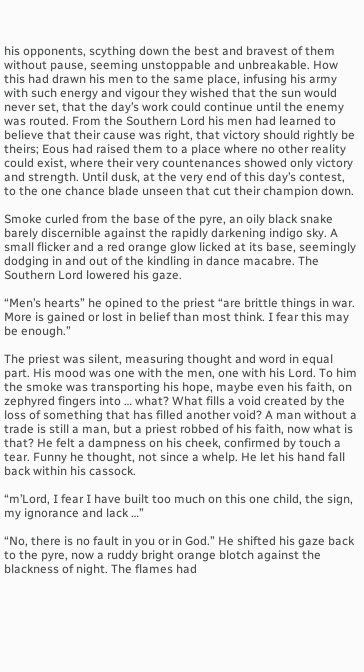his opponents, scything down the best and bravest of them without pause, seeming unstoppable and unbreakable. How this had drawn his men to the same place, infusing his army with such energy and vigour they wished that the sun would never set, that the day’s work could continue until the enemy was routed. From the Southern Lord his men had learned to believe that their cause was right, that victory should rightly be theirs; Eous had raised them to a place where no other reality could exist, where their very countenances showed only victory and strength. Until dusk, at the very end of this day’s contest, to the one chance blade unseen that cut their champion down.

Smoke curled from the base of the pyre, an oily black snake barely discernible against the rapidly darkening indigo sky. A small flicker and a red orange glow licked at its base, seemingly dodging in and out of the kindling in dance macabre. The Southern Lord lowered his gaze.

“Men’s hearts” he opined to the priest “are brittle things in war. More is gained or lost in belief than most think. I fear this may be enough.”

The priest was silent, measuring thought and word in equal part. His mood was one with the men, one with his Lord. To him the smoke was transporting his hope, maybe even his faith, on zephyred fingers into … what? What fills a void created by the loss of something that has filled another void? A man without a trade is still a man, but a priest robbed of his faith, now what is that? He felt a dampness on his cheek, confirmed by touch a tear. Funny he thought, not since a whelp. He let his hand fall back within his cassock.

“m’Lord, I fear I have built too much on this one child, the sign, my ignorance and lack …”

“No, there is no fault in you or in God.” He shifted his gaze back to the pyre, now a ruddy bright orange blotch against the blackness of night. The flames had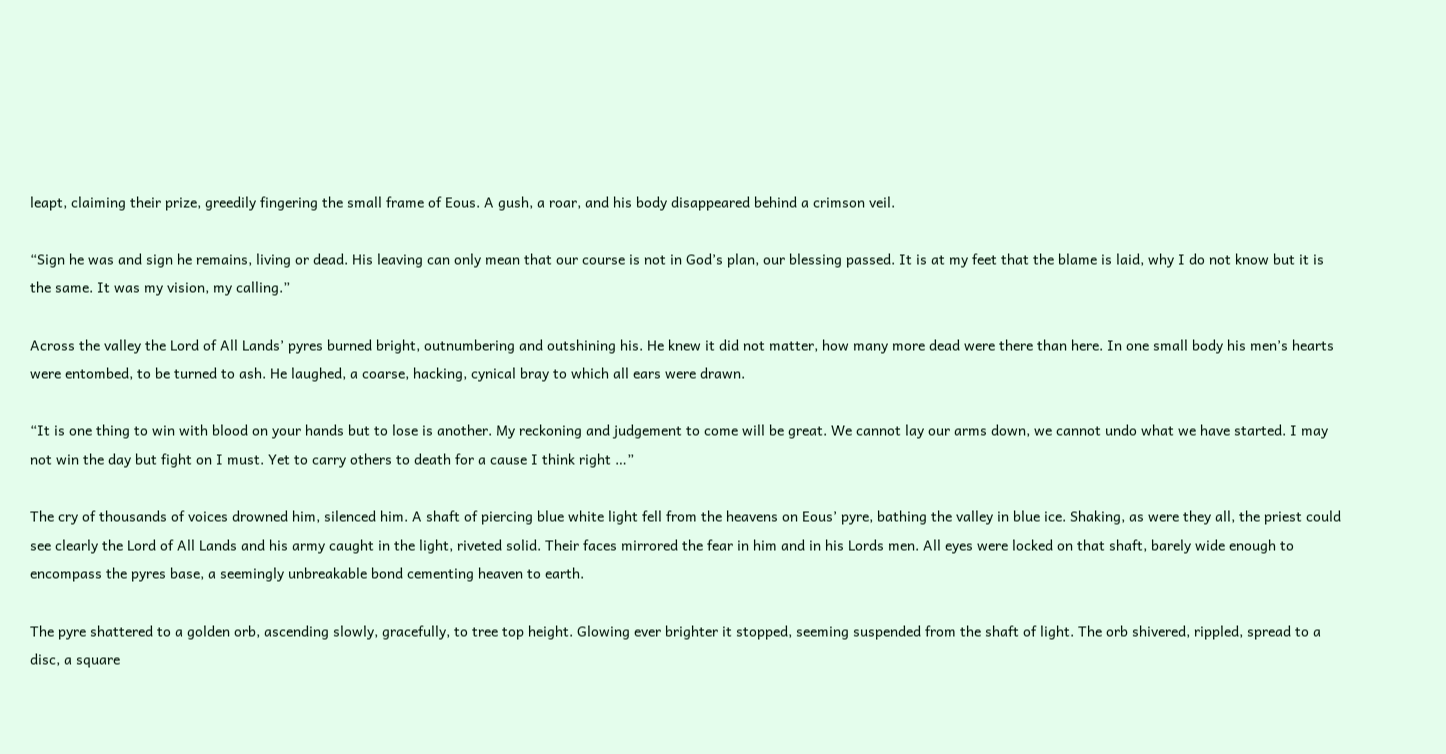leapt, claiming their prize, greedily fingering the small frame of Eous. A gush, a roar, and his body disappeared behind a crimson veil.

“Sign he was and sign he remains, living or dead. His leaving can only mean that our course is not in God’s plan, our blessing passed. It is at my feet that the blame is laid, why I do not know but it is the same. It was my vision, my calling.”

Across the valley the Lord of All Lands’ pyres burned bright, outnumbering and outshining his. He knew it did not matter, how many more dead were there than here. In one small body his men’s hearts were entombed, to be turned to ash. He laughed, a coarse, hacking, cynical bray to which all ears were drawn.

“It is one thing to win with blood on your hands but to lose is another. My reckoning and judgement to come will be great. We cannot lay our arms down, we cannot undo what we have started. I may not win the day but fight on I must. Yet to carry others to death for a cause I think right …”

The cry of thousands of voices drowned him, silenced him. A shaft of piercing blue white light fell from the heavens on Eous’ pyre, bathing the valley in blue ice. Shaking, as were they all, the priest could see clearly the Lord of All Lands and his army caught in the light, riveted solid. Their faces mirrored the fear in him and in his Lords men. All eyes were locked on that shaft, barely wide enough to encompass the pyres base, a seemingly unbreakable bond cementing heaven to earth.

The pyre shattered to a golden orb, ascending slowly, gracefully, to tree top height. Glowing ever brighter it stopped, seeming suspended from the shaft of light. The orb shivered, rippled, spread to a disc, a square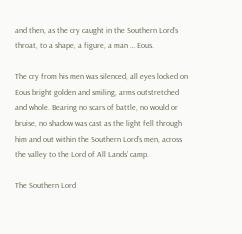and then, as the cry caught in the Southern Lord’s throat, to a shape, a figure, a man … Eous.

The cry from his men was silenced, all eyes locked on Eous bright golden and smiling, arms outstretched and whole. Bearing no scars of battle, no would or bruise, no shadow was cast as the light fell through him and out within the Southern Lord’s men, across the valley to the Lord of All Lands’ camp.

The Southern Lord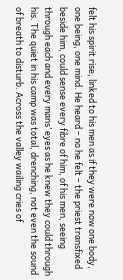felt his spirit rise, linked to his men as if they were now one body, one being, one mind. He heard – no he felt – the priest transfixed beside him, could sense every fibre of him, of his men, seeing through each and every mans’ eyes as he knew they could through his. The quiet in his camp was total, drenching, not even the sound of breath to disturb. Across the valley wailing cries of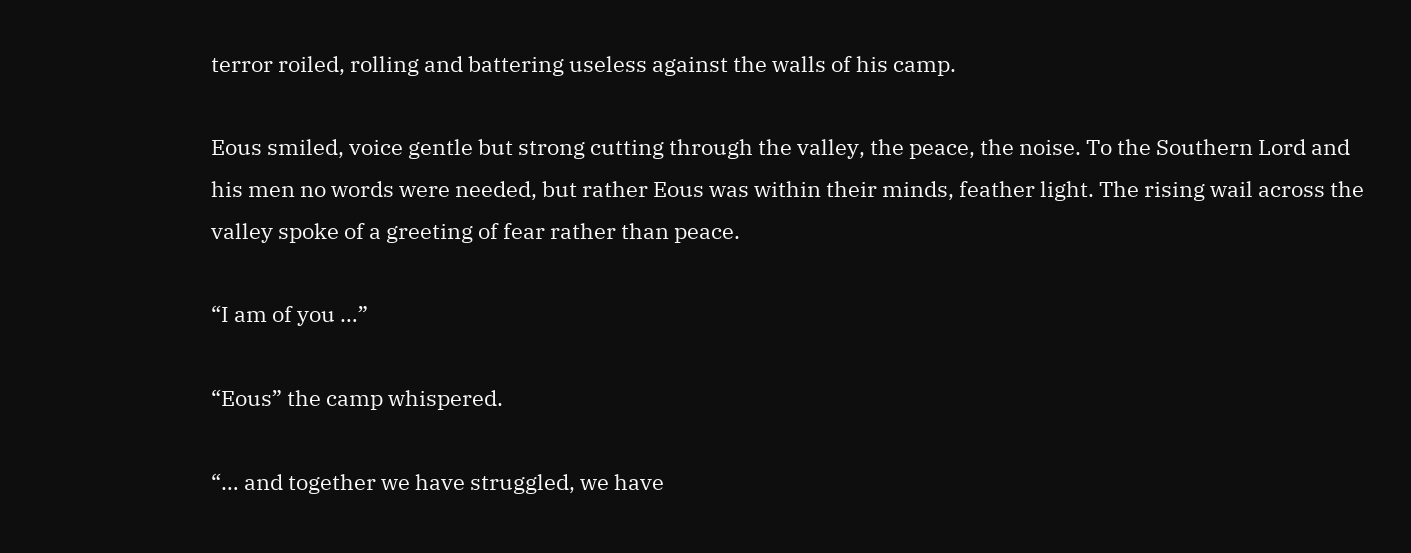terror roiled, rolling and battering useless against the walls of his camp.

Eous smiled, voice gentle but strong cutting through the valley, the peace, the noise. To the Southern Lord and his men no words were needed, but rather Eous was within their minds, feather light. The rising wail across the valley spoke of a greeting of fear rather than peace.

“I am of you …”

“Eous” the camp whispered.

“… and together we have struggled, we have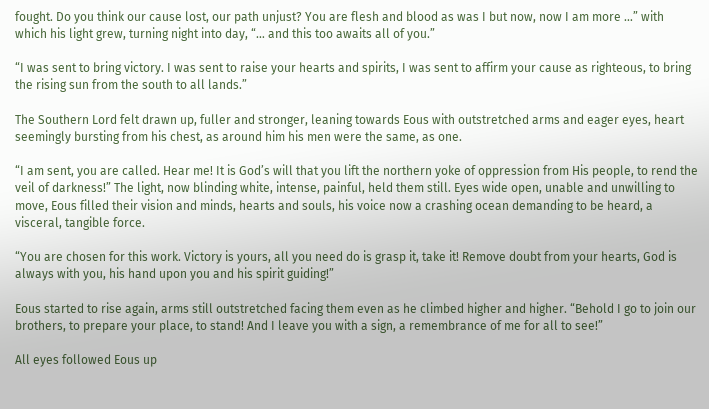fought. Do you think our cause lost, our path unjust? You are flesh and blood as was I but now, now I am more …” with which his light grew, turning night into day, “… and this too awaits all of you.”

“I was sent to bring victory. I was sent to raise your hearts and spirits, I was sent to affirm your cause as righteous, to bring the rising sun from the south to all lands.”

The Southern Lord felt drawn up, fuller and stronger, leaning towards Eous with outstretched arms and eager eyes, heart seemingly bursting from his chest, as around him his men were the same, as one.

“I am sent, you are called. Hear me! It is God’s will that you lift the northern yoke of oppression from His people, to rend the veil of darkness!” The light, now blinding white, intense, painful, held them still. Eyes wide open, unable and unwilling to move, Eous filled their vision and minds, hearts and souls, his voice now a crashing ocean demanding to be heard, a visceral, tangible force.

“You are chosen for this work. Victory is yours, all you need do is grasp it, take it! Remove doubt from your hearts, God is always with you, his hand upon you and his spirit guiding!”

Eous started to rise again, arms still outstretched facing them even as he climbed higher and higher. “Behold I go to join our brothers, to prepare your place, to stand! And I leave you with a sign, a remembrance of me for all to see!”

All eyes followed Eous up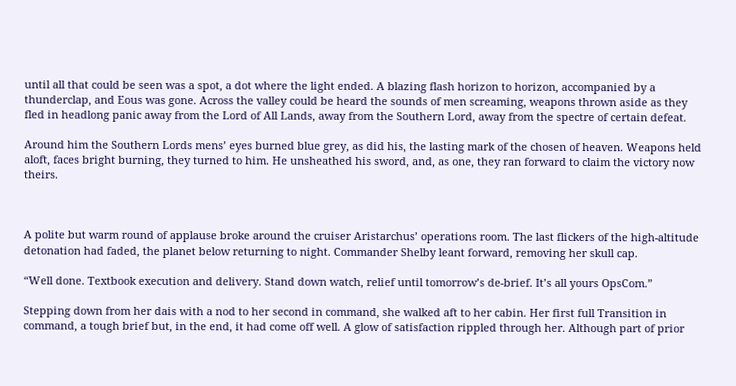until all that could be seen was a spot, a dot where the light ended. A blazing flash horizon to horizon, accompanied by a thunderclap, and Eous was gone. Across the valley could be heard the sounds of men screaming, weapons thrown aside as they fled in headlong panic away from the Lord of All Lands, away from the Southern Lord, away from the spectre of certain defeat.

Around him the Southern Lords mens’ eyes burned blue grey, as did his, the lasting mark of the chosen of heaven. Weapons held aloft, faces bright burning, they turned to him. He unsheathed his sword, and, as one, they ran forward to claim the victory now theirs.



A polite but warm round of applause broke around the cruiser Aristarchus’ operations room. The last flickers of the high-altitude detonation had faded, the planet below returning to night. Commander Shelby leant forward, removing her skull cap.

“Well done. Textbook execution and delivery. Stand down watch, relief until tomorrow’s de-brief. It’s all yours OpsCom.”

Stepping down from her dais with a nod to her second in command, she walked aft to her cabin. Her first full Transition in command, a tough brief but, in the end, it had come off well. A glow of satisfaction rippled through her. Although part of prior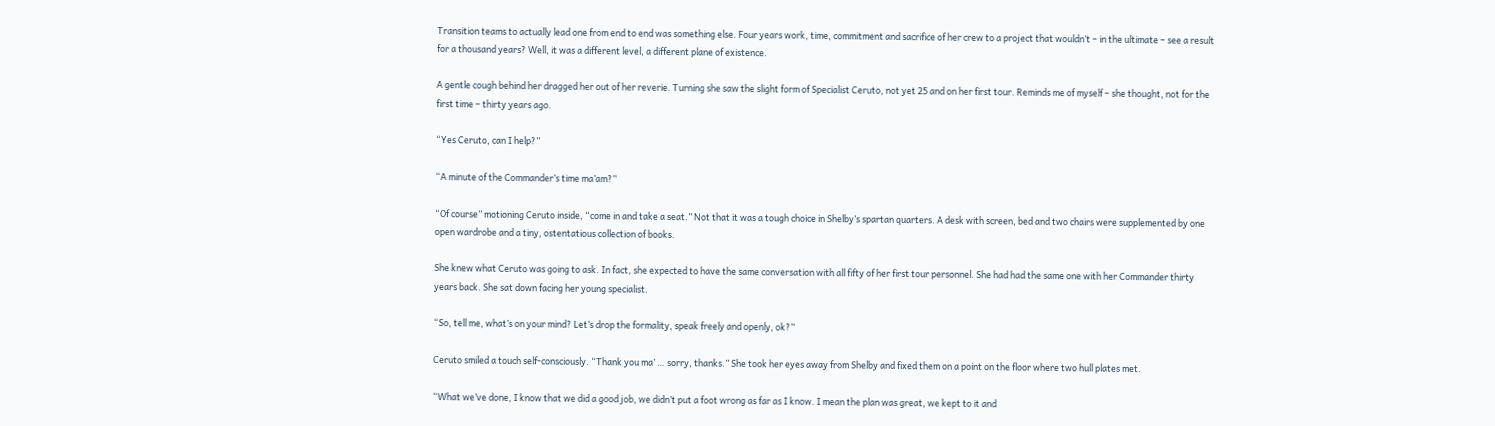Transition teams to actually lead one from end to end was something else. Four years work, time, commitment and sacrifice of her crew to a project that wouldn’t – in the ultimate – see a result for a thousand years? Well, it was a different level, a different plane of existence.

A gentle cough behind her dragged her out of her reverie. Turning she saw the slight form of Specialist Ceruto, not yet 25 and on her first tour. Reminds me of myself – she thought, not for the first time – thirty years ago.

“Yes Ceruto, can I help?”

“A minute of the Commander’s time ma’am?”

“Of course” motioning Ceruto inside, “come in and take a seat.” Not that it was a tough choice in Shelby’s spartan quarters. A desk with screen, bed and two chairs were supplemented by one open wardrobe and a tiny, ostentatious collection of books.

She knew what Ceruto was going to ask. In fact, she expected to have the same conversation with all fifty of her first tour personnel. She had had the same one with her Commander thirty years back. She sat down facing her young specialist.

“So, tell me, what’s on your mind? Let’s drop the formality, speak freely and openly, ok?”

Ceruto smiled a touch self-consciously. “Thank you ma’ … sorry, thanks.” She took her eyes away from Shelby and fixed them on a point on the floor where two hull plates met.

“What we’ve done, I know that we did a good job, we didn’t put a foot wrong as far as I know. I mean the plan was great, we kept to it and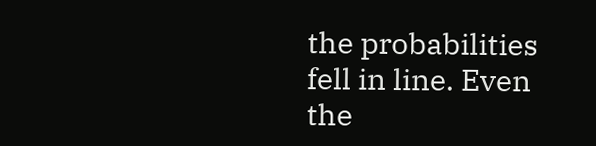the probabilities fell in line. Even the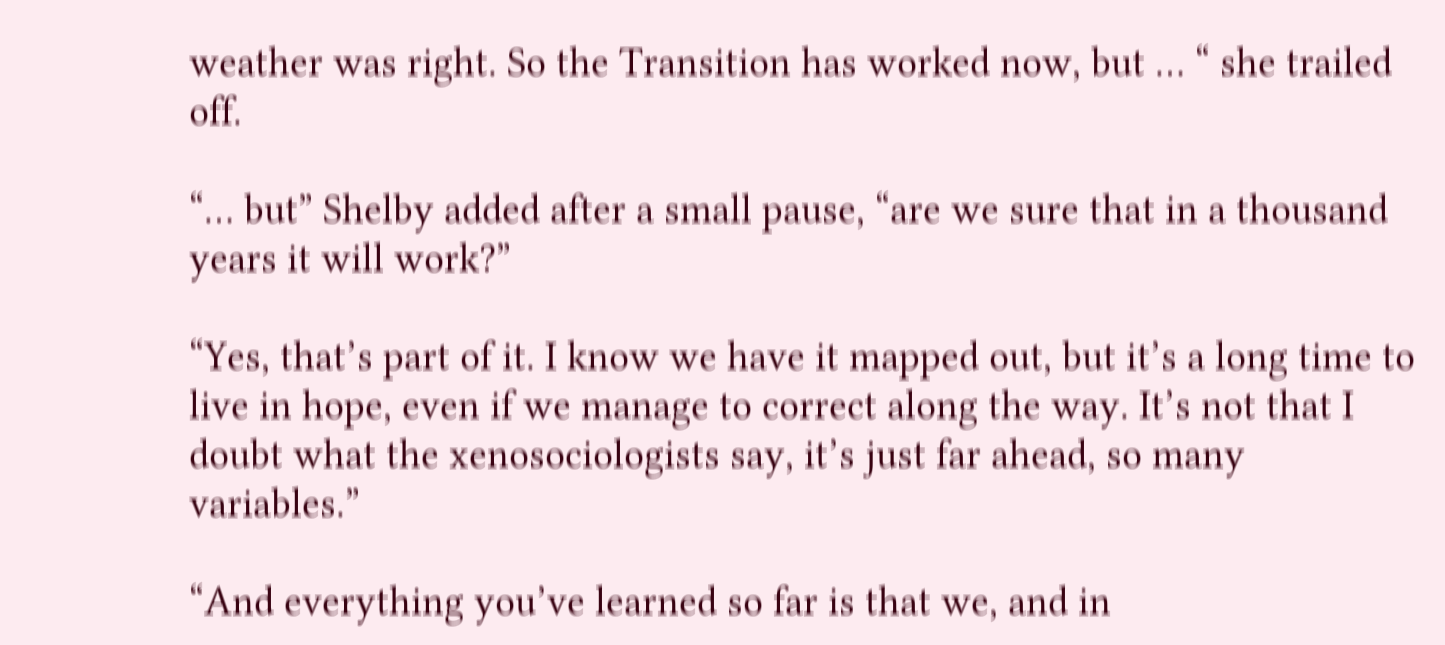weather was right. So the Transition has worked now, but … “ she trailed off.

“… but” Shelby added after a small pause, “are we sure that in a thousand years it will work?”

“Yes, that’s part of it. I know we have it mapped out, but it’s a long time to live in hope, even if we manage to correct along the way. It’s not that I doubt what the xenosociologists say, it’s just far ahead, so many variables.”

“And everything you’ve learned so far is that we, and in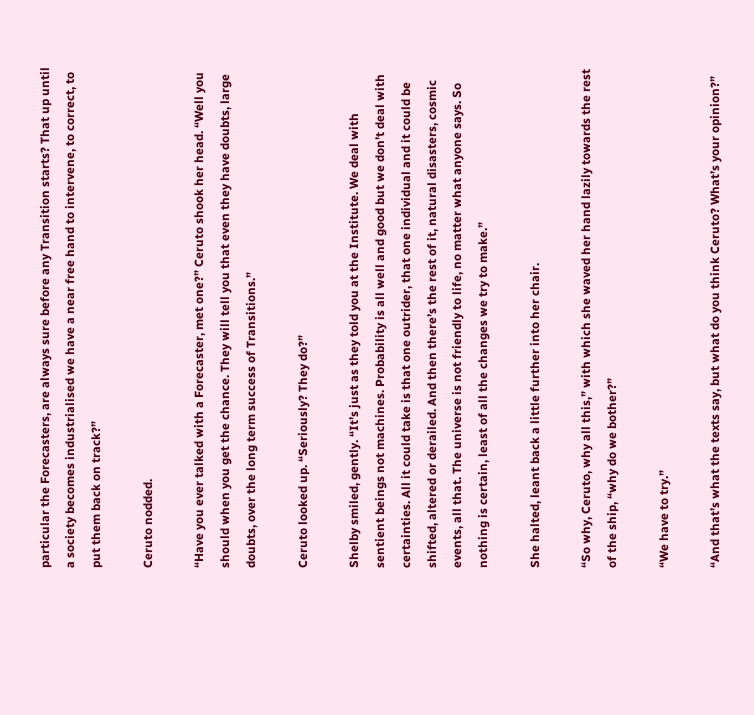particular the Forecasters, are always sure before any Transition starts? That up until a society becomes industrialised we have a near free hand to intervene, to correct, to put them back on track?”

Ceruto nodded.

“Have you ever talked with a Forecaster, met one?” Ceruto shook her head. “Well you should when you get the chance. They will tell you that even they have doubts, large doubts, over the long term success of Transitions.”

Ceruto looked up. “Seriously? They do?”

Shelby smiled, gently. “It’s just as they told you at the Institute. We deal with sentient beings not machines. Probability is all well and good but we don’t deal with certainties. All it could take is that one outrider, that one individual and it could be shifted, altered or derailed. And then there’s the rest of it, natural disasters, cosmic events, all that. The universe is not friendly to life, no matter what anyone says. So nothing is certain, least of all the changes we try to make.”

She halted, leant back a little further into her chair.

“So why, Ceruto, why all this,” with which she waved her hand lazily towards the rest of the ship, “why do we bother?”

“We have to try.”

“And that’s what the texts say, but what do you think Ceruto? What’s your opinion?”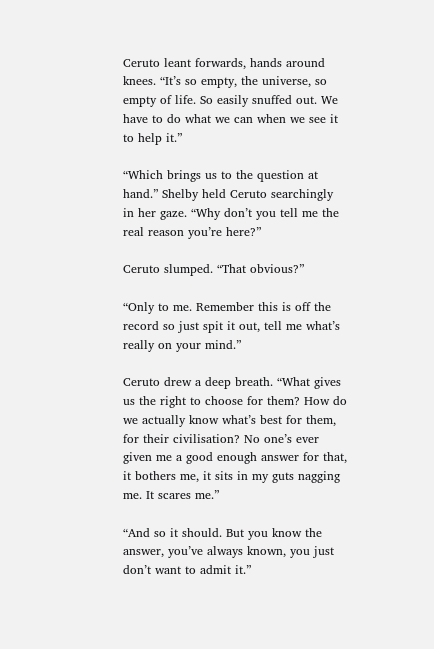Ceruto leant forwards, hands around knees. “It’s so empty, the universe, so empty of life. So easily snuffed out. We have to do what we can when we see it to help it.”

“Which brings us to the question at hand.” Shelby held Ceruto searchingly in her gaze. “Why don’t you tell me the real reason you’re here?”

Ceruto slumped. “That obvious?”

“Only to me. Remember this is off the record so just spit it out, tell me what’s really on your mind.”

Ceruto drew a deep breath. “What gives us the right to choose for them? How do we actually know what’s best for them, for their civilisation? No one’s ever given me a good enough answer for that, it bothers me, it sits in my guts nagging me. It scares me.”

“And so it should. But you know the answer, you’ve always known, you just don’t want to admit it.”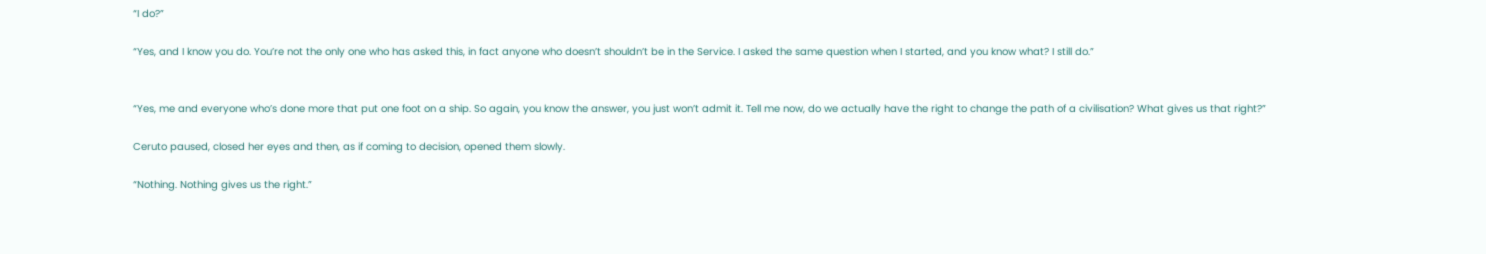“I do?”

“Yes, and I know you do. You’re not the only one who has asked this, in fact anyone who doesn’t shouldn’t be in the Service. I asked the same question when I started, and you know what? I still do.”


“Yes, me and everyone who’s done more that put one foot on a ship. So again, you know the answer, you just won’t admit it. Tell me now, do we actually have the right to change the path of a civilisation? What gives us that right?”

Ceruto paused, closed her eyes and then, as if coming to decision, opened them slowly.

“Nothing. Nothing gives us the right.”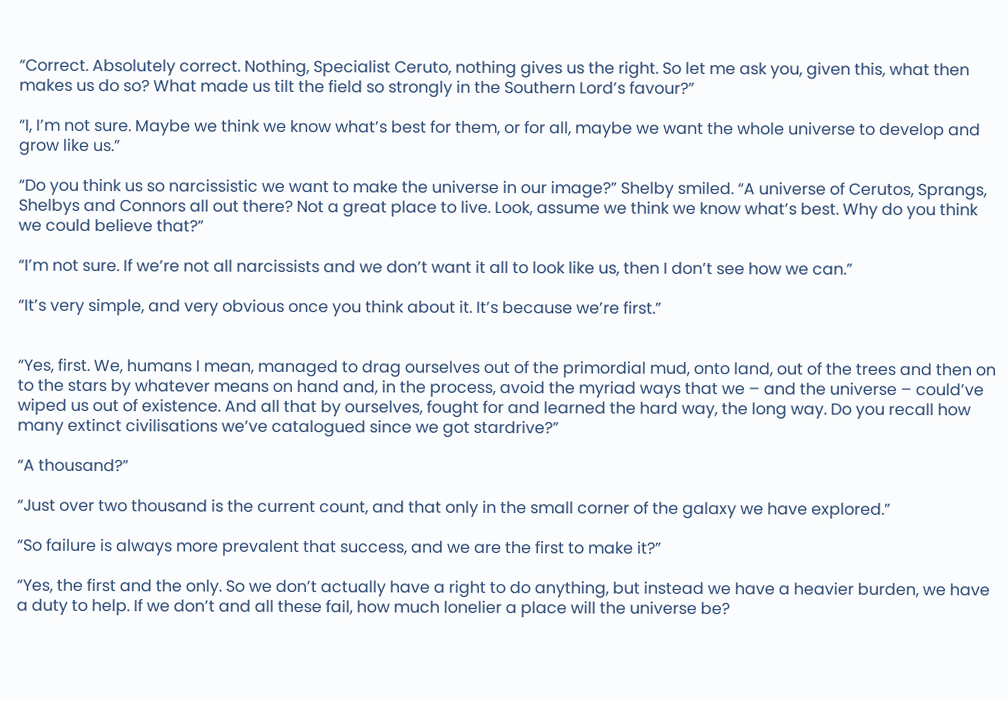“Correct. Absolutely correct. Nothing, Specialist Ceruto, nothing gives us the right. So let me ask you, given this, what then makes us do so? What made us tilt the field so strongly in the Southern Lord’s favour?”

“I, I’m not sure. Maybe we think we know what’s best for them, or for all, maybe we want the whole universe to develop and grow like us.”

“Do you think us so narcissistic we want to make the universe in our image?” Shelby smiled. “A universe of Cerutos, Sprangs, Shelbys and Connors all out there? Not a great place to live. Look, assume we think we know what’s best. Why do you think we could believe that?”

“I’m not sure. If we’re not all narcissists and we don’t want it all to look like us, then I don’t see how we can.”

“It’s very simple, and very obvious once you think about it. It’s because we’re first.”


“Yes, first. We, humans I mean, managed to drag ourselves out of the primordial mud, onto land, out of the trees and then on to the stars by whatever means on hand and, in the process, avoid the myriad ways that we – and the universe – could’ve wiped us out of existence. And all that by ourselves, fought for and learned the hard way, the long way. Do you recall how many extinct civilisations we’ve catalogued since we got stardrive?”

“A thousand?”

“Just over two thousand is the current count, and that only in the small corner of the galaxy we have explored.”

“So failure is always more prevalent that success, and we are the first to make it?”

“Yes, the first and the only. So we don’t actually have a right to do anything, but instead we have a heavier burden, we have a duty to help. If we don’t and all these fail, how much lonelier a place will the universe be?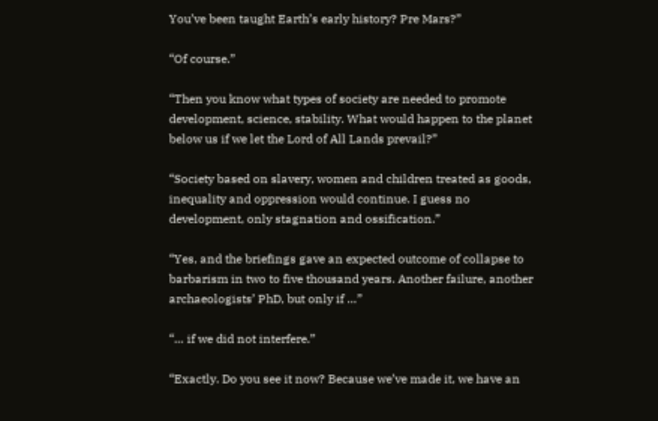You’ve been taught Earth’s early history? Pre Mars?”

“Of course.”

“Then you know what types of society are needed to promote development, science, stability. What would happen to the planet below us if we let the Lord of All Lands prevail?”

“Society based on slavery, women and children treated as goods, inequality and oppression would continue. I guess no development, only stagnation and ossification.”

“Yes, and the briefings gave an expected outcome of collapse to barbarism in two to five thousand years. Another failure, another archaeologists’ PhD, but only if …”

“… if we did not interfere.”

“Exactly. Do you see it now? Because we’ve made it, we have an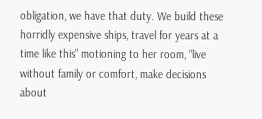obligation, we have that duty. We build these horridly expensive ships, travel for years at a time like this” motioning to her room, “live without family or comfort, make decisions about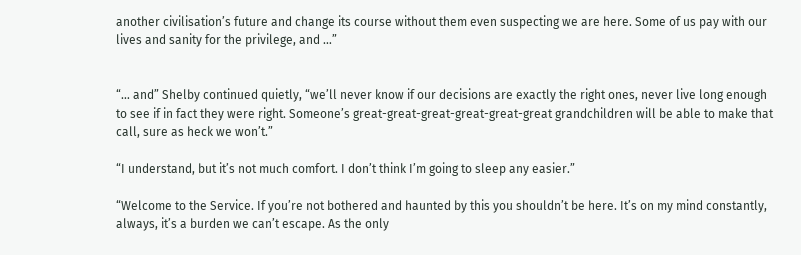another civilisation’s future and change its course without them even suspecting we are here. Some of us pay with our lives and sanity for the privilege, and …”


“… and” Shelby continued quietly, “we’ll never know if our decisions are exactly the right ones, never live long enough to see if in fact they were right. Someone’s great-great-great-great-great-great grandchildren will be able to make that call, sure as heck we won’t.”

“I understand, but it’s not much comfort. I don’t think I’m going to sleep any easier.”

“Welcome to the Service. If you’re not bothered and haunted by this you shouldn’t be here. It’s on my mind constantly, always, it’s a burden we can’t escape. As the only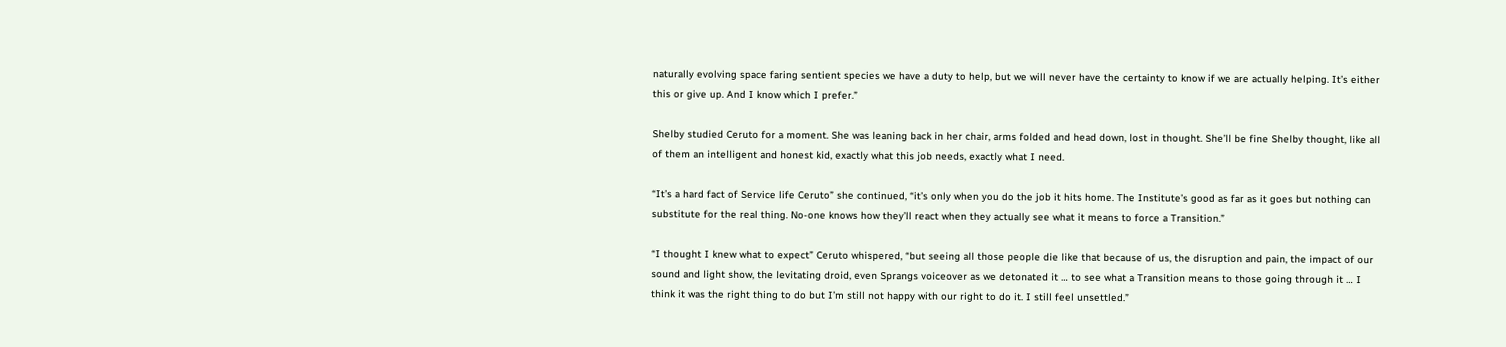naturally evolving space faring sentient species we have a duty to help, but we will never have the certainty to know if we are actually helping. It’s either this or give up. And I know which I prefer.”

Shelby studied Ceruto for a moment. She was leaning back in her chair, arms folded and head down, lost in thought. She’ll be fine Shelby thought, like all of them an intelligent and honest kid, exactly what this job needs, exactly what I need.

“It’s a hard fact of Service life Ceruto” she continued, “it’s only when you do the job it hits home. The Institute’s good as far as it goes but nothing can substitute for the real thing. No-one knows how they’ll react when they actually see what it means to force a Transition.”

“I thought I knew what to expect” Ceruto whispered, “but seeing all those people die like that because of us, the disruption and pain, the impact of our sound and light show, the levitating droid, even Sprangs voiceover as we detonated it … to see what a Transition means to those going through it … I think it was the right thing to do but I’m still not happy with our right to do it. I still feel unsettled.”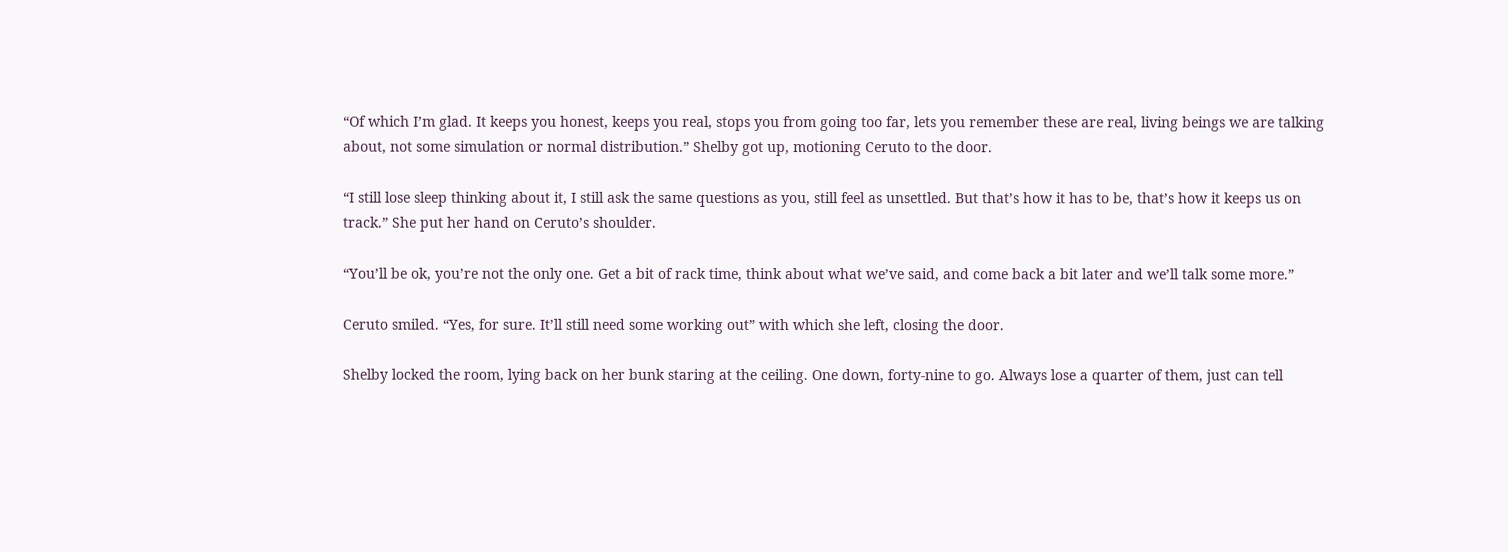“Of which I’m glad. It keeps you honest, keeps you real, stops you from going too far, lets you remember these are real, living beings we are talking about, not some simulation or normal distribution.” Shelby got up, motioning Ceruto to the door.

“I still lose sleep thinking about it, I still ask the same questions as you, still feel as unsettled. But that’s how it has to be, that’s how it keeps us on track.” She put her hand on Ceruto’s shoulder.

“You’ll be ok, you’re not the only one. Get a bit of rack time, think about what we’ve said, and come back a bit later and we’ll talk some more.”

Ceruto smiled. “Yes, for sure. It’ll still need some working out” with which she left, closing the door.

Shelby locked the room, lying back on her bunk staring at the ceiling. One down, forty-nine to go. Always lose a quarter of them, just can tell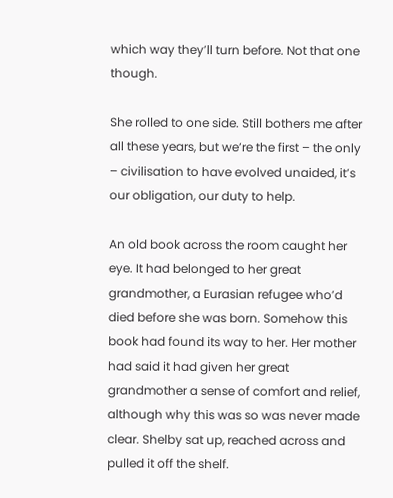which way they’ll turn before. Not that one though.

She rolled to one side. Still bothers me after all these years, but we’re the first – the only – civilisation to have evolved unaided, it’s our obligation, our duty to help.

An old book across the room caught her eye. It had belonged to her great grandmother, a Eurasian refugee who’d died before she was born. Somehow this book had found its way to her. Her mother had said it had given her great grandmother a sense of comfort and relief, although why this was so was never made clear. Shelby sat up, reached across and pulled it off the shelf.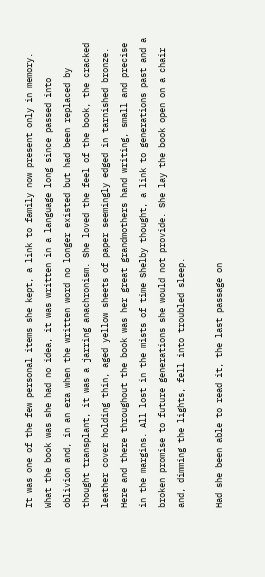It was one of the few personal items she kept, a link to family now present only in memory. What the book was she had no idea, it was written in a language long since passed into oblivion and, in an era when the written word no longer existed but had been replaced by thought transplant, it was a jarring anachronism. She loved the feel of the book, the cracked leather cover holding thin, aged yellow sheets of paper seemingly edged in tarnished bronze. Here and there throughout the book was her great grandmothers hand writing, small and precise in the margins. All lost in the mists of time Shelby thought, a link to generations past and a broken promise to future generations she would not provide. She lay the book open on a chair and, dimming the lights, fell into troubled sleep.

Had she been able to read it, the last passage on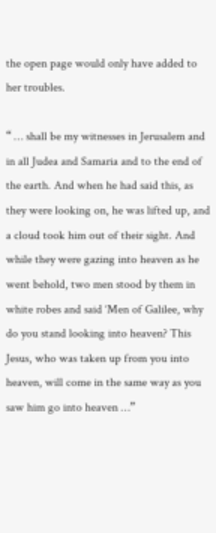the open page would only have added to her troubles.

“ … shall be my witnesses in Jerusalem and in all Judea and Samaria and to the end of the earth. And when he had said this, as they were looking on, he was lifted up, and a cloud took him out of their sight. And while they were gazing into heaven as he went behold, two men stood by them in white robes and said ‘Men of Galilee, why do you stand looking into heaven? This Jesus, who was taken up from you into heaven, will come in the same way as you saw him go into heaven …”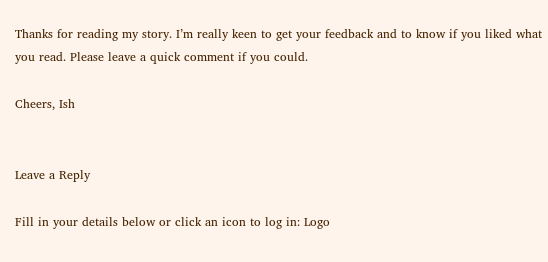Thanks for reading my story. I’m really keen to get your feedback and to know if you liked what you read. Please leave a quick comment if you could.

Cheers, Ish


Leave a Reply

Fill in your details below or click an icon to log in: Logo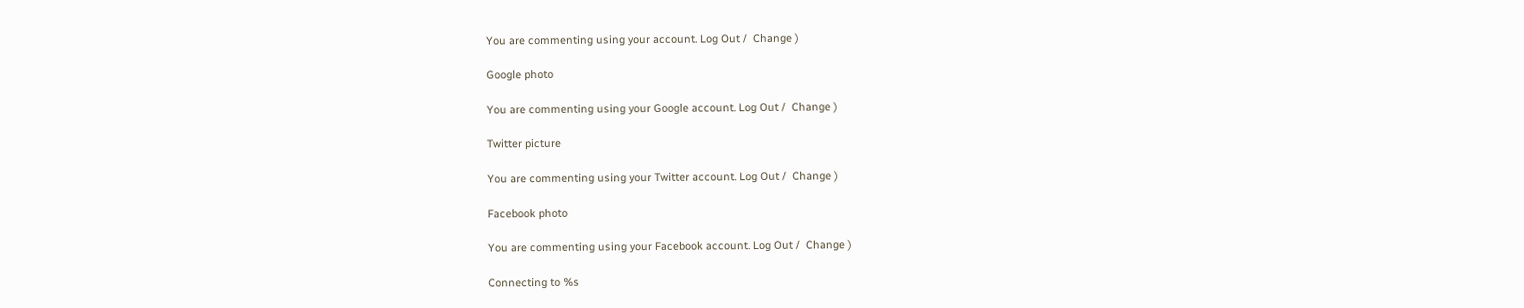You are commenting using your account. Log Out /  Change )

Google photo

You are commenting using your Google account. Log Out /  Change )

Twitter picture

You are commenting using your Twitter account. Log Out /  Change )

Facebook photo

You are commenting using your Facebook account. Log Out /  Change )

Connecting to %s